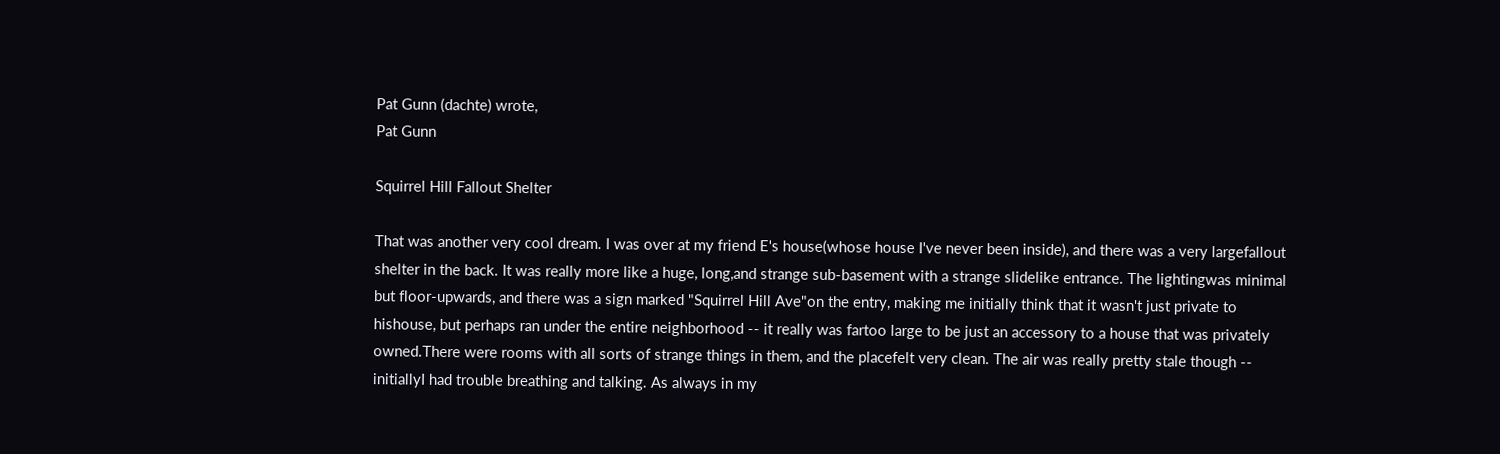Pat Gunn (dachte) wrote,
Pat Gunn

Squirrel Hill Fallout Shelter

That was another very cool dream. I was over at my friend E's house(whose house I've never been inside), and there was a very largefallout shelter in the back. It was really more like a huge, long,and strange sub-basement with a strange slidelike entrance. The lightingwas minimal but floor-upwards, and there was a sign marked "Squirrel Hill Ave"on the entry, making me initially think that it wasn't just private to hishouse, but perhaps ran under the entire neighborhood -- it really was fartoo large to be just an accessory to a house that was privately owned.There were rooms with all sorts of strange things in them, and the placefelt very clean. The air was really pretty stale though -- initiallyI had trouble breathing and talking. As always in my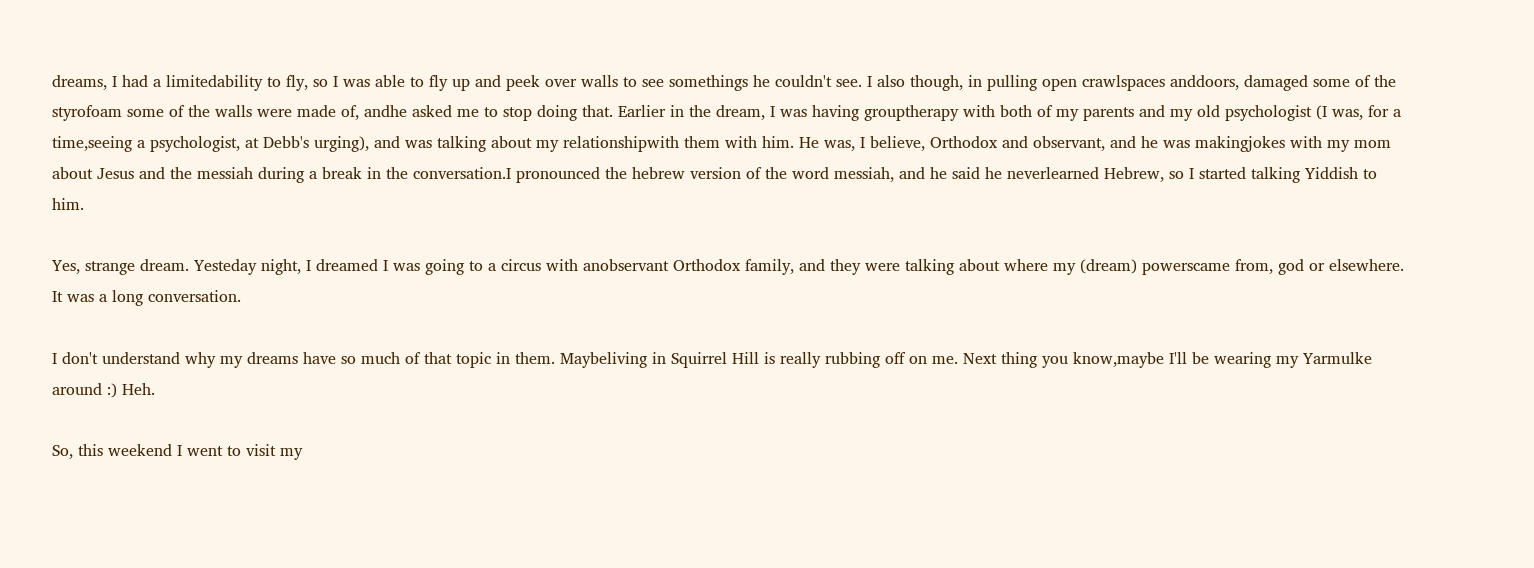dreams, I had a limitedability to fly, so I was able to fly up and peek over walls to see somethings he couldn't see. I also though, in pulling open crawlspaces anddoors, damaged some of the styrofoam some of the walls were made of, andhe asked me to stop doing that. Earlier in the dream, I was having grouptherapy with both of my parents and my old psychologist (I was, for a time,seeing a psychologist, at Debb's urging), and was talking about my relationshipwith them with him. He was, I believe, Orthodox and observant, and he was makingjokes with my mom about Jesus and the messiah during a break in the conversation.I pronounced the hebrew version of the word messiah, and he said he neverlearned Hebrew, so I started talking Yiddish to him.

Yes, strange dream. Yesteday night, I dreamed I was going to a circus with anobservant Orthodox family, and they were talking about where my (dream) powerscame from, god or elsewhere. It was a long conversation.

I don't understand why my dreams have so much of that topic in them. Maybeliving in Squirrel Hill is really rubbing off on me. Next thing you know,maybe I'll be wearing my Yarmulke around :) Heh.

So, this weekend I went to visit my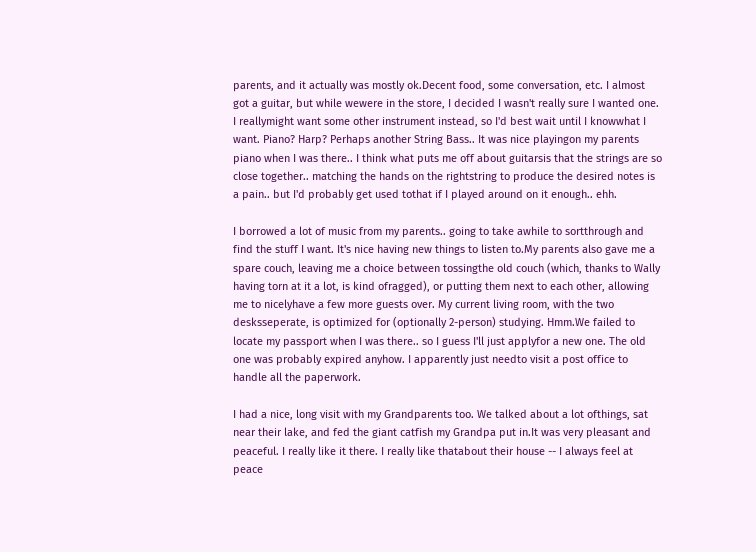parents, and it actually was mostly ok.Decent food, some conversation, etc. I almost got a guitar, but while wewere in the store, I decided I wasn't really sure I wanted one. I reallymight want some other instrument instead, so I'd best wait until I knowwhat I want. Piano? Harp? Perhaps another String Bass.. It was nice playingon my parents piano when I was there.. I think what puts me off about guitarsis that the strings are so close together.. matching the hands on the rightstring to produce the desired notes is a pain.. but I'd probably get used tothat if I played around on it enough.. ehh.

I borrowed a lot of music from my parents.. going to take awhile to sortthrough and find the stuff I want. It's nice having new things to listen to.My parents also gave me a spare couch, leaving me a choice between tossingthe old couch (which, thanks to Wally having torn at it a lot, is kind ofragged), or putting them next to each other, allowing me to nicelyhave a few more guests over. My current living room, with the two desksseperate, is optimized for (optionally 2-person) studying. Hmm.We failed to locate my passport when I was there.. so I guess I'll just applyfor a new one. The old one was probably expired anyhow. I apparently just needto visit a post office to handle all the paperwork.

I had a nice, long visit with my Grandparents too. We talked about a lot ofthings, sat near their lake, and fed the giant catfish my Grandpa put in.It was very pleasant and peaceful. I really like it there. I really like thatabout their house -- I always feel at peace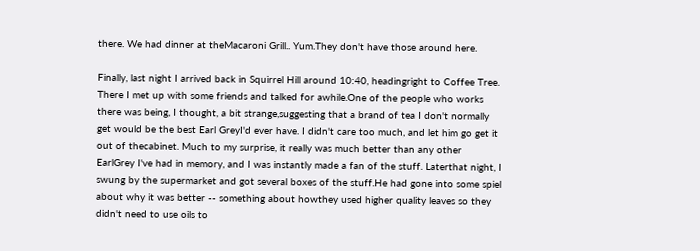there. We had dinner at theMacaroni Grill.. Yum.They don't have those around here.

Finally, last night I arrived back in Squirrel Hill around 10:40, headingright to Coffee Tree. There I met up with some friends and talked for awhile.One of the people who works there was being, I thought, a bit strange,suggesting that a brand of tea I don't normally get would be the best Earl GreyI'd ever have. I didn't care too much, and let him go get it out of thecabinet. Much to my surprise, it really was much better than any other EarlGrey I've had in memory, and I was instantly made a fan of the stuff. Laterthat night, I swung by the supermarket and got several boxes of the stuff.He had gone into some spiel about why it was better -- something about howthey used higher quality leaves so they didn't need to use oils to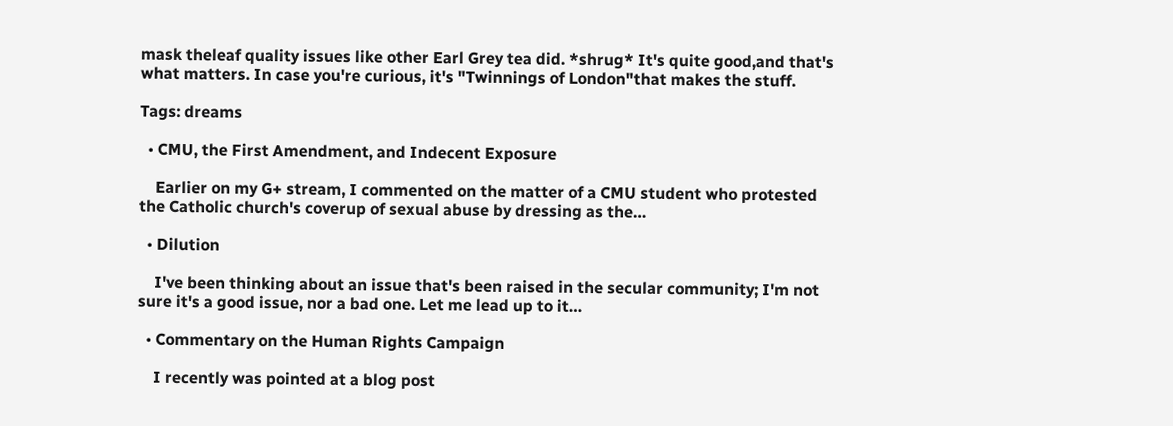mask theleaf quality issues like other Earl Grey tea did. *shrug* It's quite good,and that's what matters. In case you're curious, it's "Twinnings of London"that makes the stuff.

Tags: dreams

  • CMU, the First Amendment, and Indecent Exposure

    Earlier on my G+ stream, I commented on the matter of a CMU student who protested the Catholic church's coverup of sexual abuse by dressing as the…

  • Dilution

    I've been thinking about an issue that's been raised in the secular community; I'm not sure it's a good issue, nor a bad one. Let me lead up to it…

  • Commentary on the Human Rights Campaign

    I recently was pointed at a blog post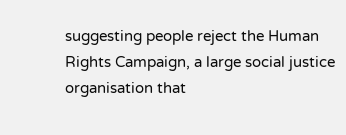suggesting people reject the Human Rights Campaign, a large social justice organisation that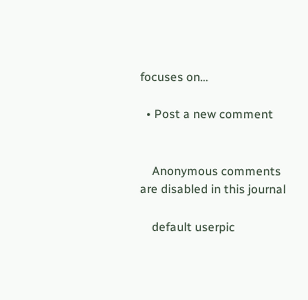focuses on…

  • Post a new comment


    Anonymous comments are disabled in this journal

    default userpic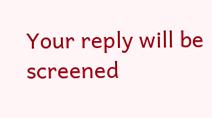Your reply will be screened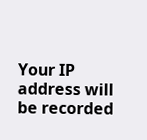Your IP address will be recorded